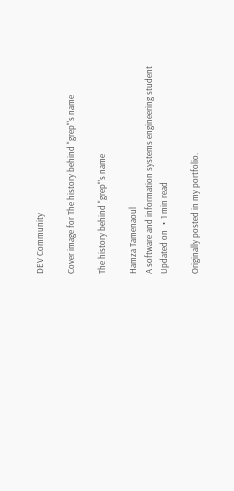DEV Community

Cover image for The history behind "grep"'s name

The history behind "grep"'s name

Hamza Tamenaoul
A software and information systems engineering student
Updated on ・1 min read

Originally posted in my portfolio.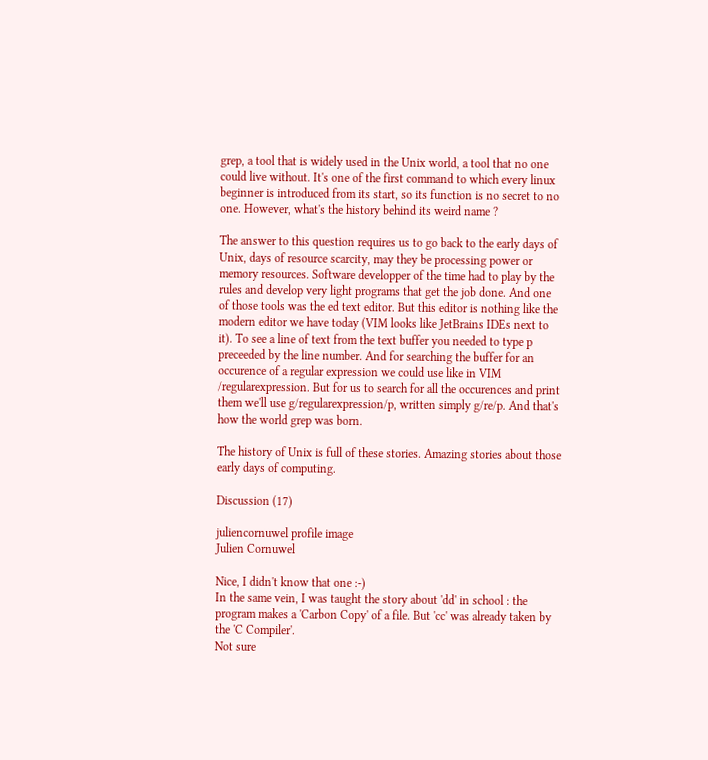grep, a tool that is widely used in the Unix world, a tool that no one could live without. It's one of the first command to which every linux beginner is introduced from its start, so its function is no secret to no one. However, what's the history behind its weird name ?

The answer to this question requires us to go back to the early days of Unix, days of resource scarcity, may they be processing power or memory resources. Software developper of the time had to play by the rules and develop very light programs that get the job done. And one of those tools was the ed text editor. But this editor is nothing like the modern editor we have today (VIM looks like JetBrains IDEs next to it). To see a line of text from the text buffer you needed to type p preceeded by the line number. And for searching the buffer for an occurence of a regular expression we could use like in VIM /regularexpression. But for us to search for all the occurences and print them we'll use g/regularexpression/p, written simply g/re/p. And that's how the world grep was born.

The history of Unix is full of these stories. Amazing stories about those early days of computing.

Discussion (17)

juliencornuwel profile image
Julien Cornuwel

Nice, I didn't know that one :-)
In the same vein, I was taught the story about 'dd' in school : the program makes a 'Carbon Copy' of a file. But 'cc' was already taken by the 'C Compiler'.
Not sure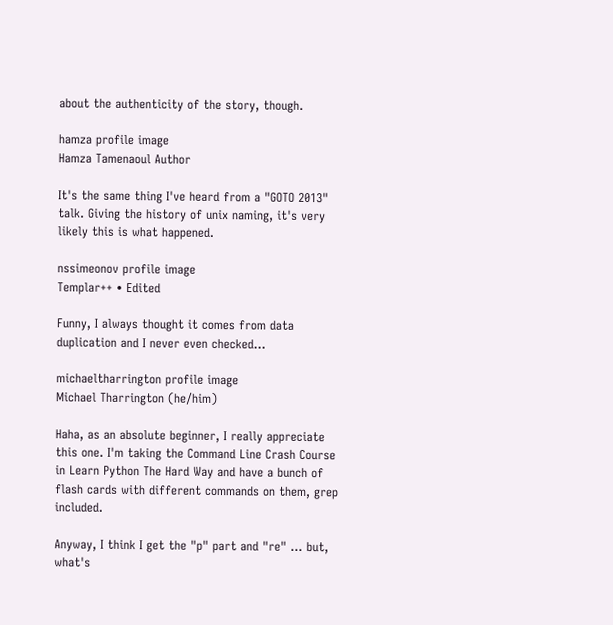about the authenticity of the story, though.

hamza profile image
Hamza Tamenaoul Author

It's the same thing I've heard from a "GOTO 2013" talk. Giving the history of unix naming, it's very likely this is what happened.

nssimeonov profile image
Templar++ • Edited

Funny, I always thought it comes from data duplication and I never even checked...

michaeltharrington profile image
Michael Tharrington (he/him)

Haha, as an absolute beginner, I really appreciate this one. I'm taking the Command Line Crash Course in Learn Python The Hard Way and have a bunch of flash cards with different commands on them, grep included.

Anyway, I think I get the "p" part and "re" ... but, what's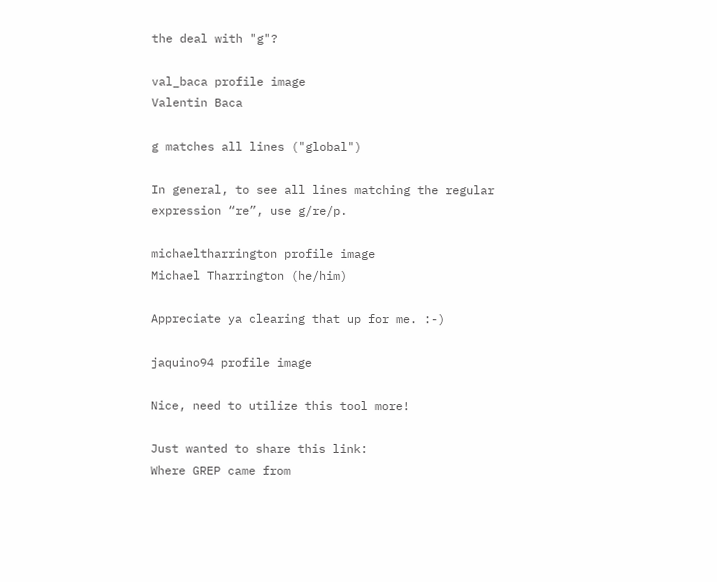the deal with "g"?

val_baca profile image
Valentin Baca

g matches all lines ("global")

In general, to see all lines matching the regular expression “re”, use g/re/p.

michaeltharrington profile image
Michael Tharrington (he/him)

Appreciate ya clearing that up for me. :-)

jaquino94 profile image

Nice, need to utilize this tool more!

Just wanted to share this link:
Where GREP came from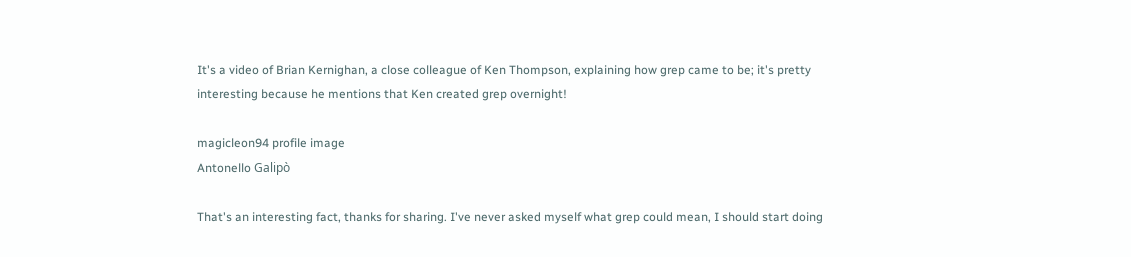It's a video of Brian Kernighan, a close colleague of Ken Thompson, explaining how grep came to be; it's pretty interesting because he mentions that Ken created grep overnight!

magicleon94 profile image
Antonello Galipò

That's an interesting fact, thanks for sharing. I've never asked myself what grep could mean, I should start doing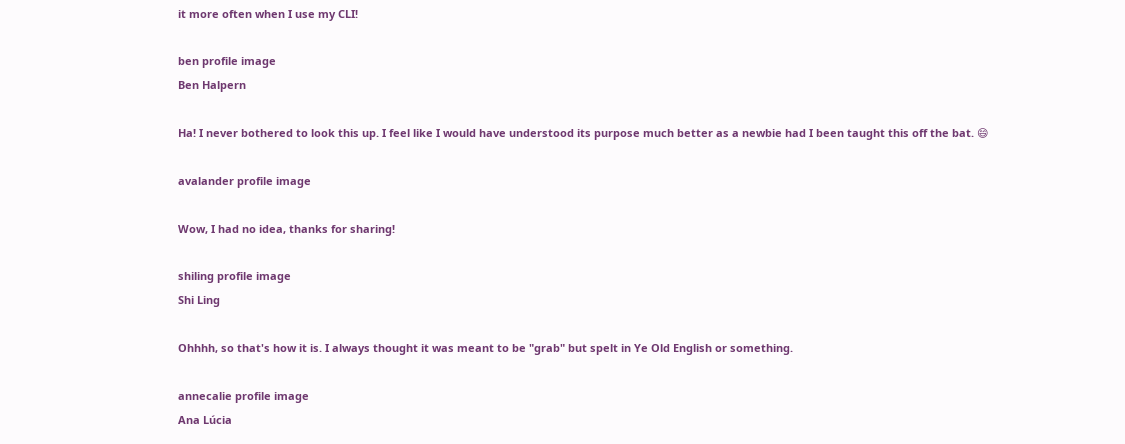it more often when I use my CLI!

ben profile image
Ben Halpern

Ha! I never bothered to look this up. I feel like I would have understood its purpose much better as a newbie had I been taught this off the bat. 😄

avalander profile image

Wow, I had no idea, thanks for sharing!

shiling profile image
Shi Ling

Ohhhh, so that's how it is. I always thought it was meant to be "grab" but spelt in Ye Old English or something.

annecalie profile image
Ana Lúcia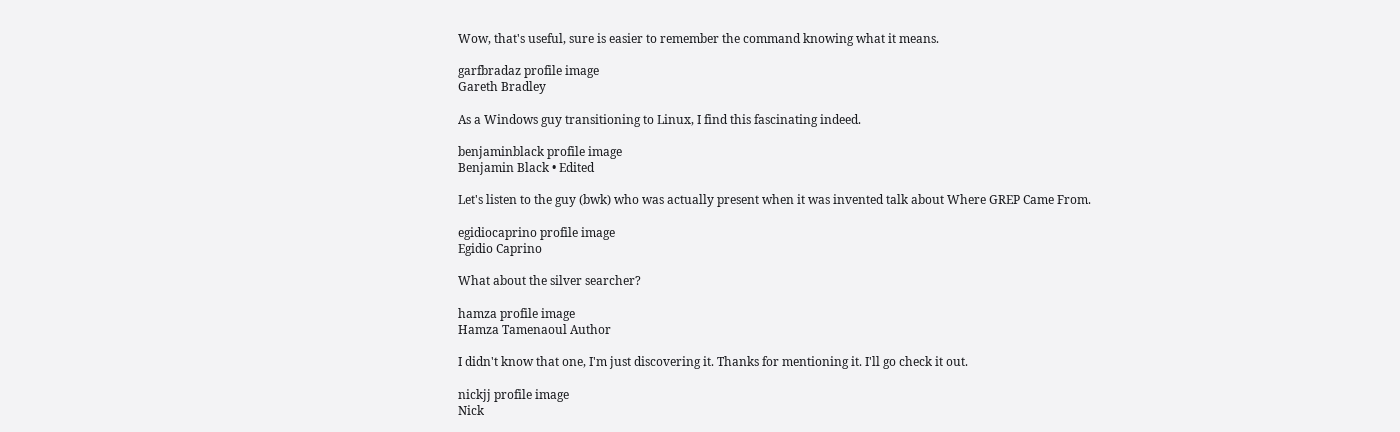Wow, that's useful, sure is easier to remember the command knowing what it means.

garfbradaz profile image
Gareth Bradley

As a Windows guy transitioning to Linux, I find this fascinating indeed.

benjaminblack profile image
Benjamin Black • Edited

Let's listen to the guy (bwk) who was actually present when it was invented talk about Where GREP Came From.

egidiocaprino profile image
Egidio Caprino

What about the silver searcher?

hamza profile image
Hamza Tamenaoul Author

I didn't know that one, I'm just discovering it. Thanks for mentioning it. I'll go check it out.

nickjj profile image
Nick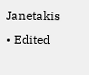Janetakis • Edited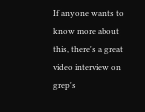If anyone wants to know more about this, there's a great video interview on grep's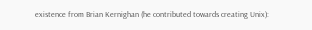existence from Brian Kernighan (he contributed towards creating Unix):